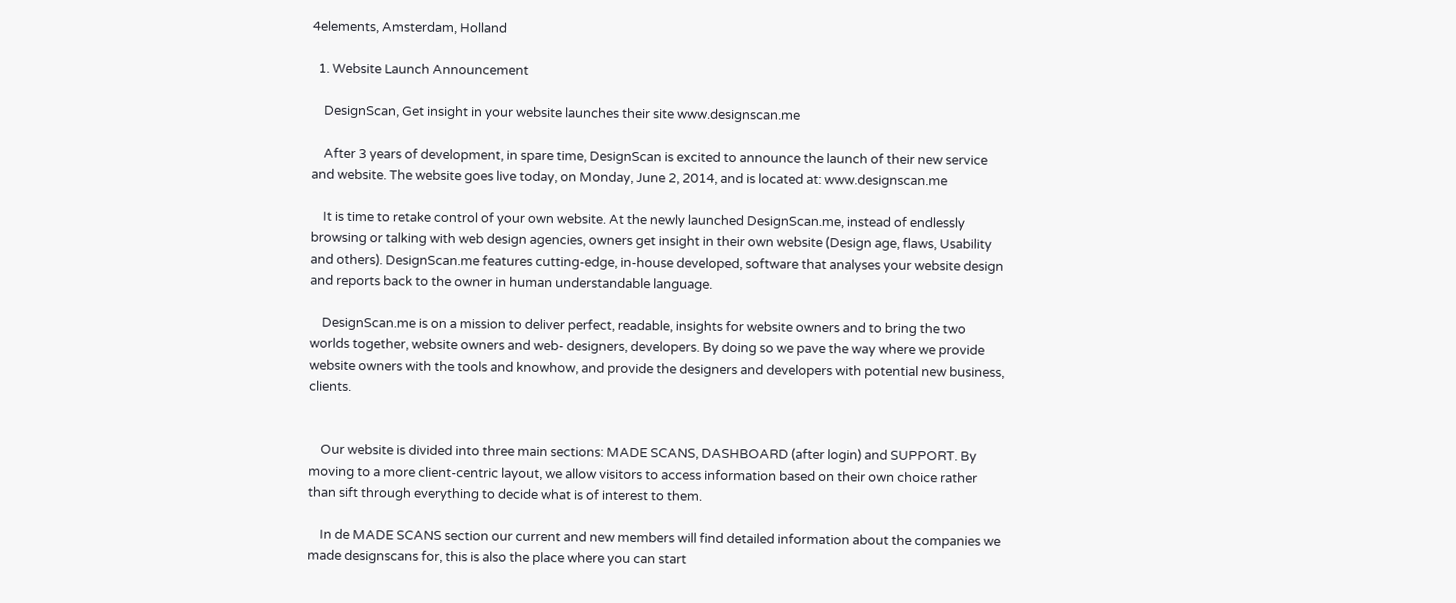4elements, Amsterdam, Holland

  1. Website Launch Announcement

    DesignScan, Get insight in your website launches their site www.designscan.me

    After 3 years of development, in spare time, DesignScan is excited to announce the launch of their new service and website. The website goes live today, on Monday, June 2, 2014, and is located at: www.designscan.me

    It is time to retake control of your own website. At the newly launched DesignScan.me, instead of endlessly browsing or talking with web design agencies, owners get insight in their own website (Design age, flaws, Usability and others). DesignScan.me features cutting-edge, in-house developed, software that analyses your website design and reports back to the owner in human understandable language.

    DesignScan.me is on a mission to deliver perfect, readable, insights for website owners and to bring the two worlds together, website owners and web- designers, developers. By doing so we pave the way where we provide website owners with the tools and knowhow, and provide the designers and developers with potential new business, clients.


    Our website is divided into three main sections: MADE SCANS, DASHBOARD (after login) and SUPPORT. By moving to a more client-centric layout, we allow visitors to access information based on their own choice rather than sift through everything to decide what is of interest to them.

    In de MADE SCANS section our current and new members will find detailed information about the companies we made designscans for, this is also the place where you can start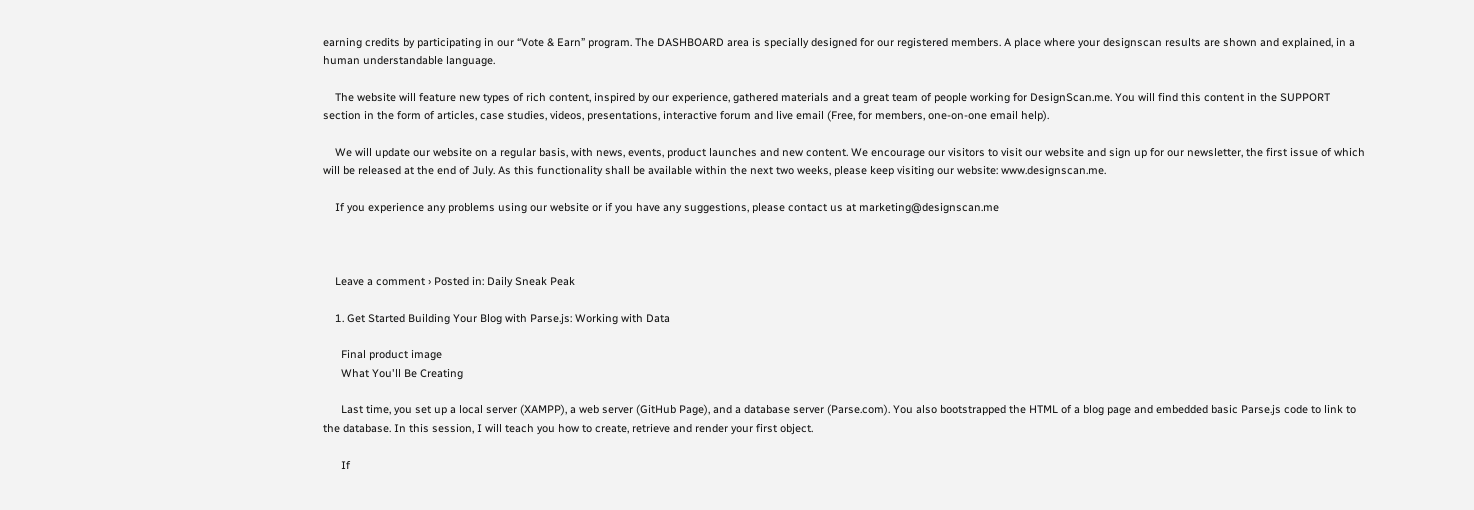earning credits by participating in our “Vote & Earn” program. The DASHBOARD area is specially designed for our registered members. A place where your designscan results are shown and explained, in a human understandable language.

    The website will feature new types of rich content, inspired by our experience, gathered materials and a great team of people working for DesignScan.me. You will find this content in the SUPPORT section in the form of articles, case studies, videos, presentations, interactive forum and live email (Free, for members, one-on-one email help).

    We will update our website on a regular basis, with news, events, product launches and new content. We encourage our visitors to visit our website and sign up for our newsletter, the first issue of which will be released at the end of July. As this functionality shall be available within the next two weeks, please keep visiting our website: www.designscan.me.

    If you experience any problems using our website or if you have any suggestions, please contact us at marketing@designscan.me



    Leave a comment › Posted in: Daily Sneak Peak

    1. Get Started Building Your Blog with Parse.js: Working with Data

      Final product image
      What You'll Be Creating

      Last time, you set up a local server (XAMPP), a web server (GitHub Page), and a database server (Parse.com). You also bootstrapped the HTML of a blog page and embedded basic Parse.js code to link to the database. In this session, I will teach you how to create, retrieve and render your first object.

      If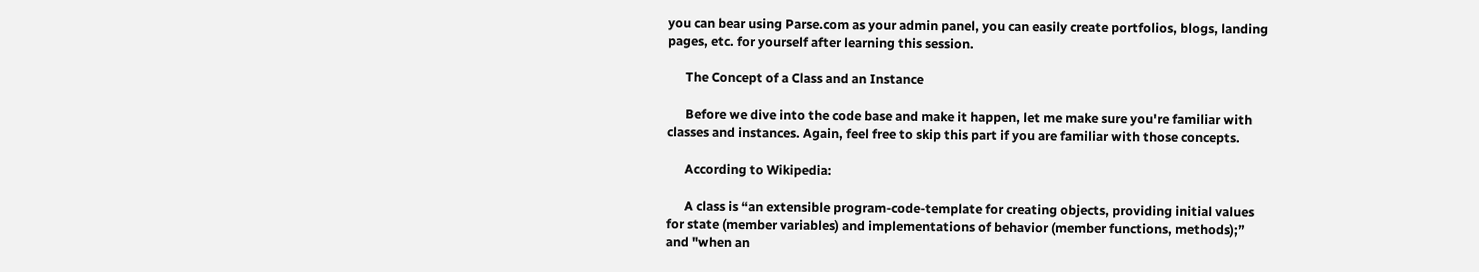you can bear using Parse.com as your admin panel, you can easily create portfolios, blogs, landing pages, etc. for yourself after learning this session.

      The Concept of a Class and an Instance

      Before we dive into the code base and make it happen, let me make sure you're familiar with classes and instances. Again, feel free to skip this part if you are familiar with those concepts.

      According to Wikipedia:

      A class is “an extensible program-code-template for creating objects, providing initial values for state (member variables) and implementations of behavior (member functions, methods);” and "when an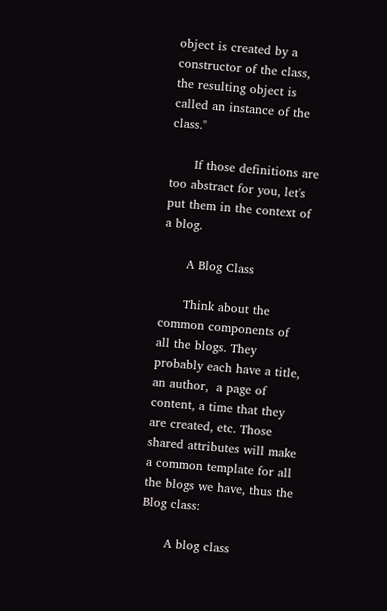object is created by a constructor of the class, the resulting object is called an instance of the class."

      If those definitions are too abstract for you, let's put them in the context of a blog.

      A Blog Class

      Think about the common components of all the blogs. They probably each have a title, an author,  a page of content, a time that they are created, etc. Those shared attributes will make a common template for all the blogs we have, thus the Blog class:

      A blog class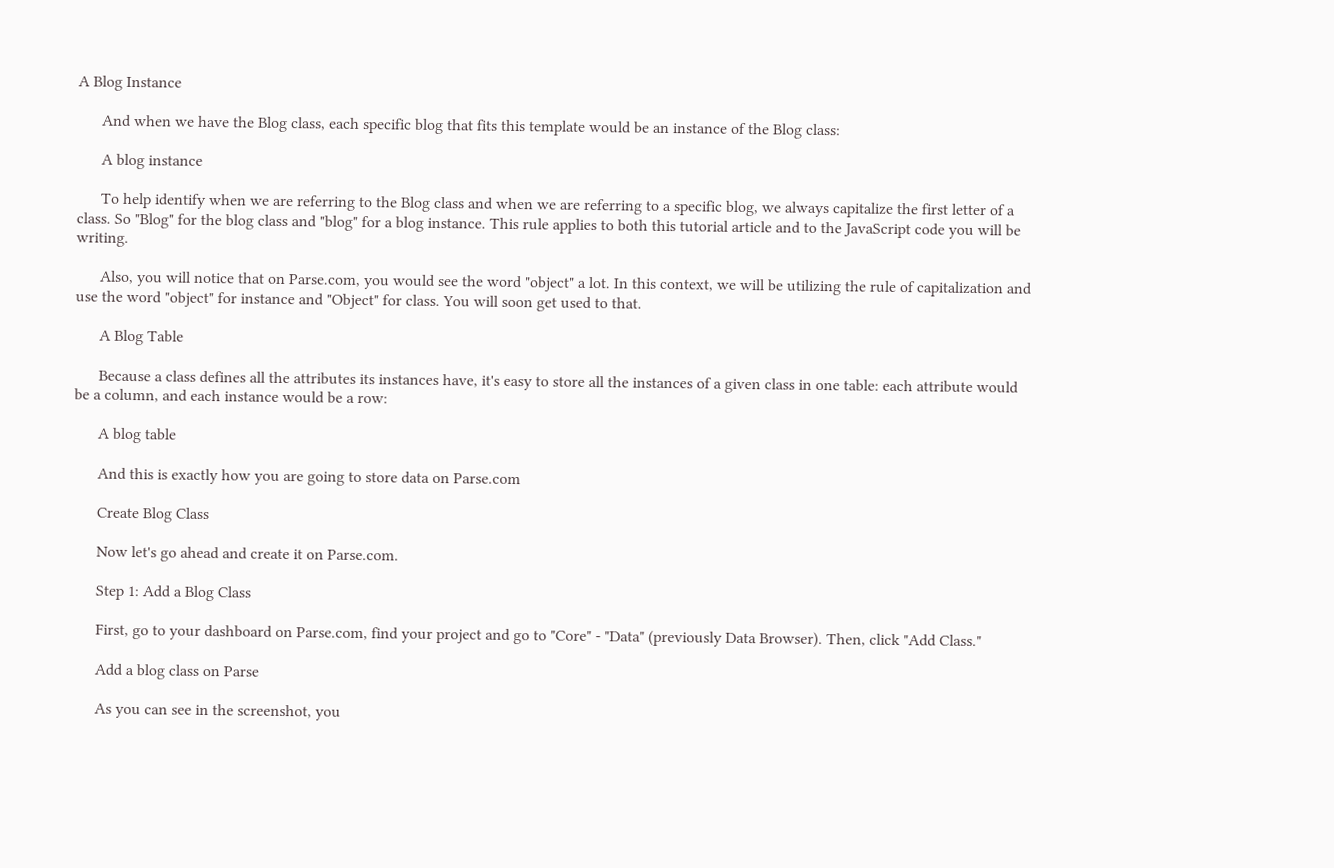A Blog Instance

      And when we have the Blog class, each specific blog that fits this template would be an instance of the Blog class:

      A blog instance

      To help identify when we are referring to the Blog class and when we are referring to a specific blog, we always capitalize the first letter of a class. So "Blog" for the blog class and "blog" for a blog instance. This rule applies to both this tutorial article and to the JavaScript code you will be writing.

      Also, you will notice that on Parse.com, you would see the word "object" a lot. In this context, we will be utilizing the rule of capitalization and use the word "object" for instance and "Object" for class. You will soon get used to that.

      A Blog Table

      Because a class defines all the attributes its instances have, it's easy to store all the instances of a given class in one table: each attribute would be a column, and each instance would be a row:

      A blog table

      And this is exactly how you are going to store data on Parse.com

      Create Blog Class

      Now let's go ahead and create it on Parse.com.

      Step 1: Add a Blog Class

      First, go to your dashboard on Parse.com, find your project and go to "Core" - "Data" (previously Data Browser). Then, click "Add Class."

      Add a blog class on Parse

      As you can see in the screenshot, you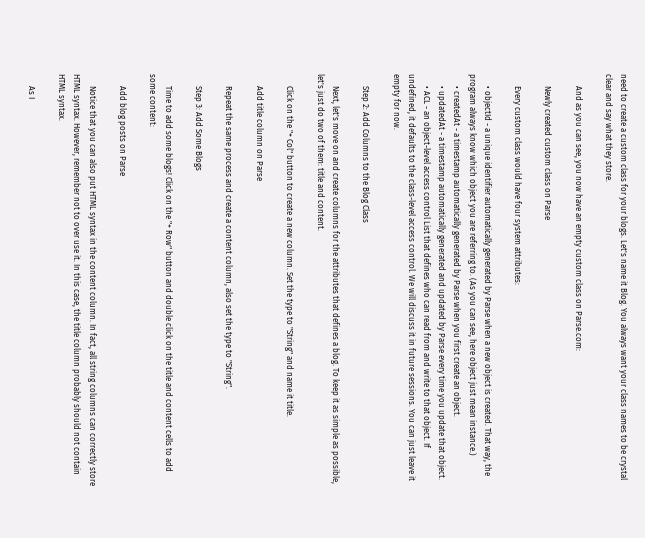need to create a custom class for your blogs. Let's name it Blog. You always want your class names to be crystal clear and say what they store.

      And as you can see, you now have an empty custom class on Parse.com:

      Newly created custom class on Parse

      Every custom class would have four system attributes:

      • objectId - a unique identifier automatically generated by Parse when a new object is created. That way, the program always know which object you are referring to. (As you can see, here object just mean instance.)
      • createdAt - a timestamp automatically generated by Parse when you first create an object.
      • updatedAt - a timestamp automatically generated and updated by Parse every time you update that object.
      • ACL - an object-level access control List that defines who can read from and write to that object. If undefined, it defaults to the class-level access control. We will discuss it in future sessions. You can just leave it empty for now.

      Step 2: Add Columns to the Blog Class

      Next, let's move on and create columns for the attributes that defines a blog. To keep it as simple as possible, let's just do two of them: title and content.

      Click on the "+ Col" button to create a new column. Set the type to "String" and name it title.

      Add title column on Parse

      Repeat the same process and create a content column, also set the type to "String".

      Step 3: Add Some Blogs

      Time to add some blogs! Click on the "+ Row" button and double click on the title and content cells to add some content:

      Add blog posts on Parse

      Notice that you can also put HTML syntax in the content column. In fact, all string columns can correctly store HTML syntax. However, remember not to over use it. In this case, the title column probably should not contain HTML syntax.

      As I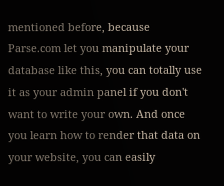mentioned before, because Parse.com let you manipulate your database like this, you can totally use it as your admin panel if you don't want to write your own. And once you learn how to render that data on your website, you can easily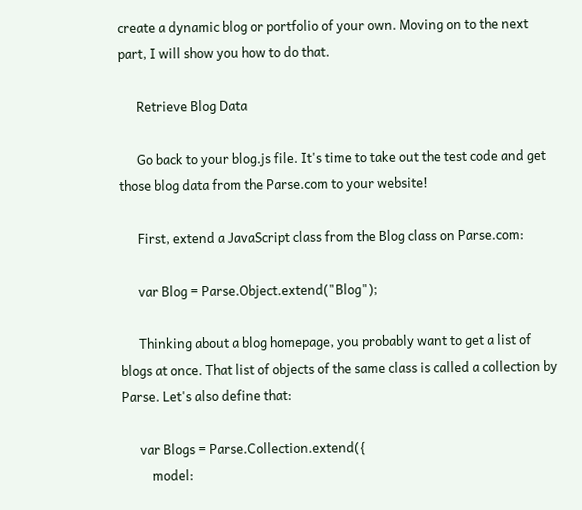create a dynamic blog or portfolio of your own. Moving on to the next part, I will show you how to do that.

      Retrieve Blog Data

      Go back to your blog.js file. It's time to take out the test code and get those blog data from the Parse.com to your website!

      First, extend a JavaScript class from the Blog class on Parse.com:

      var Blog = Parse.Object.extend("Blog");

      Thinking about a blog homepage, you probably want to get a list of blogs at once. That list of objects of the same class is called a collection by Parse. Let's also define that:

      var Blogs = Parse.Collection.extend({
          model: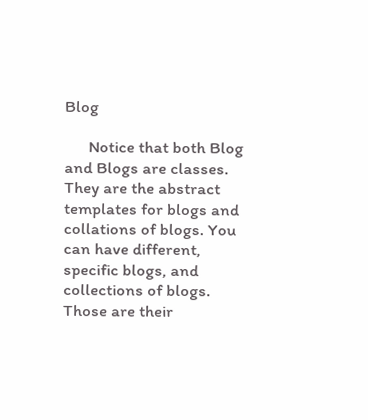Blog

      Notice that both Blog and Blogs are classes. They are the abstract templates for blogs and collations of blogs. You can have different, specific blogs, and collections of blogs. Those are their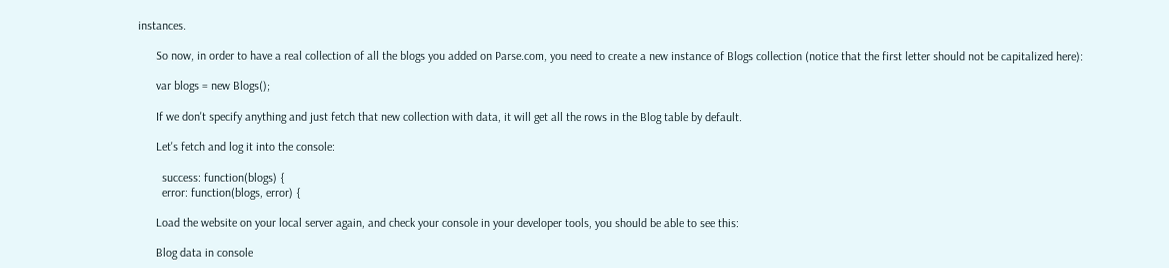instances.

      So now, in order to have a real collection of all the blogs you added on Parse.com, you need to create a new instance of Blogs collection (notice that the first letter should not be capitalized here):

      var blogs = new Blogs();

      If we don't specify anything and just fetch that new collection with data, it will get all the rows in the Blog table by default.

      Let's fetch and log it into the console:

        success: function(blogs) {
        error: function(blogs, error) {

      Load the website on your local server again, and check your console in your developer tools, you should be able to see this:

      Blog data in console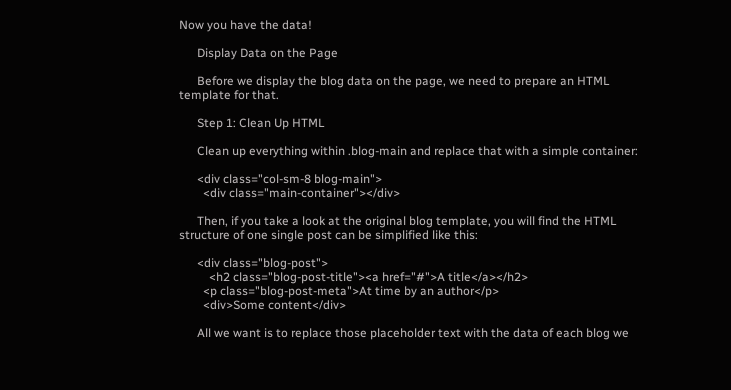Now you have the data!

      Display Data on the Page

      Before we display the blog data on the page, we need to prepare an HTML template for that.

      Step 1: Clean Up HTML

      Clean up everything within .blog-main and replace that with a simple container:

      <div class="col-sm-8 blog-main">
        <div class="main-container"></div>

      Then, if you take a look at the original blog template, you will find the HTML structure of one single post can be simplified like this:

      <div class="blog-post">
          <h2 class="blog-post-title"><a href="#">A title</a></h2>
        <p class="blog-post-meta">At time by an author</p>
        <div>Some content</div>

      All we want is to replace those placeholder text with the data of each blog we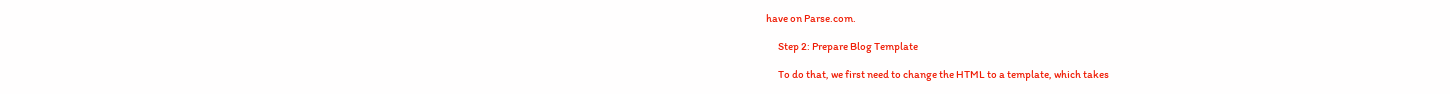have on Parse.com.

      Step 2: Prepare Blog Template

      To do that, we first need to change the HTML to a template, which takes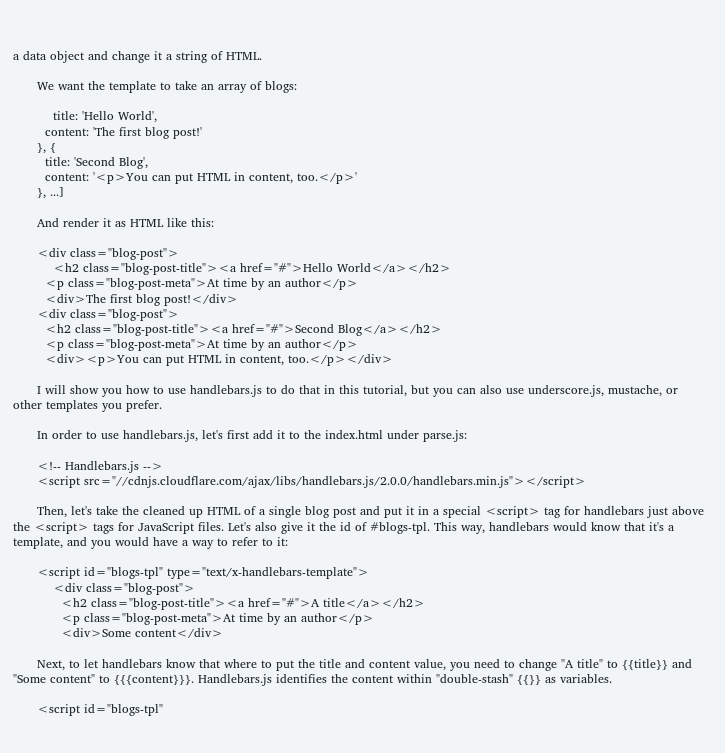a data object and change it a string of HTML.

      We want the template to take an array of blogs:

          title: 'Hello World',
        content: 'The first blog post!'
      }, {
        title: 'Second Blog',
        content: '<p>You can put HTML in content, too.</p>'
      }, ...]

      And render it as HTML like this:

      <div class="blog-post">
          <h2 class="blog-post-title"><a href="#">Hello World</a></h2>
        <p class="blog-post-meta">At time by an author</p>
        <div>The first blog post!</div>
      <div class="blog-post">
        <h2 class="blog-post-title"><a href="#">Second Blog</a></h2>
        <p class="blog-post-meta">At time by an author</p>
        <div><p>You can put HTML in content, too.</p></div>

      I will show you how to use handlebars.js to do that in this tutorial, but you can also use underscore.js, mustache, or other templates you prefer.

      In order to use handlebars.js, let's first add it to the index.html under parse.js:

      <!-- Handlebars.js -->
      <script src="//cdnjs.cloudflare.com/ajax/libs/handlebars.js/2.0.0/handlebars.min.js"></script>

      Then, let's take the cleaned up HTML of a single blog post and put it in a special <script> tag for handlebars just above the <script> tags for JavaScript files. Let's also give it the id of #blogs-tpl. This way, handlebars would know that it's a template, and you would have a way to refer to it:

      <script id="blogs-tpl" type="text/x-handlebars-template">
          <div class="blog-post">
            <h2 class="blog-post-title"><a href="#">A title</a></h2>
            <p class="blog-post-meta">At time by an author</p>
            <div>Some content</div>

      Next, to let handlebars know that where to put the title and content value, you need to change "A title" to {{title}} and "Some content" to {{{content}}}. Handlebars.js identifies the content within "double-stash" {{}} as variables.

      <script id="blogs-tpl"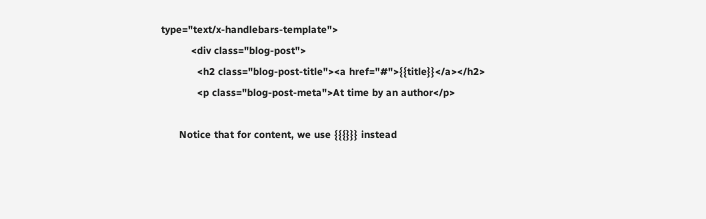type="text/x-handlebars-template">
          <div class="blog-post">
            <h2 class="blog-post-title"><a href="#">{{title}}</a></h2>
            <p class="blog-post-meta">At time by an author</p>

      Notice that for content, we use {{{}}} instead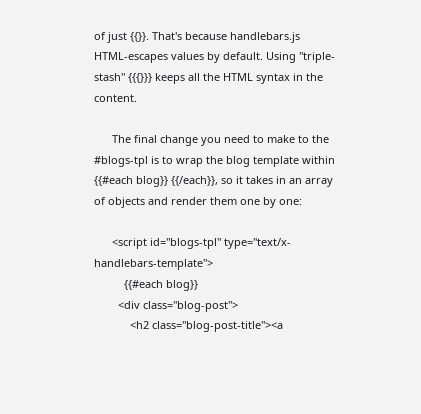of just {{}}. That's because handlebars.js HTML-escapes values by default. Using "triple-stash" {{{}}} keeps all the HTML syntax in the content.

      The final change you need to make to the #blogs-tpl is to wrap the blog template within {{#each blog}} {{/each}}, so it takes in an array of objects and render them one by one:

      <script id="blogs-tpl" type="text/x-handlebars-template">
          {{#each blog}}
        <div class="blog-post">
            <h2 class="blog-post-title"><a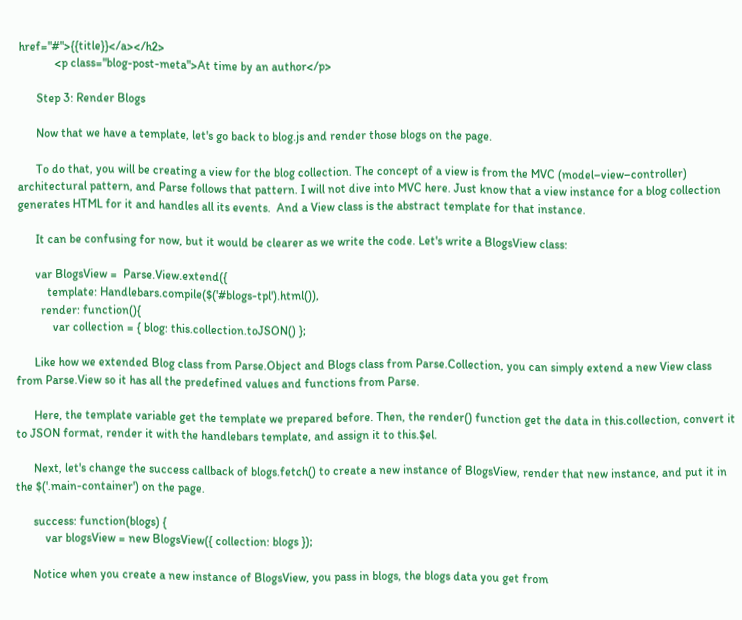href="#">{{title}}</a></h2>
            <p class="blog-post-meta">At time by an author</p>

      Step 3: Render Blogs

      Now that we have a template, let's go back to blog.js and render those blogs on the page.

      To do that, you will be creating a view for the blog collection. The concept of a view is from the MVC (model–view–controller) architectural pattern, and Parse follows that pattern. I will not dive into MVC here. Just know that a view instance for a blog collection generates HTML for it and handles all its events.  And a View class is the abstract template for that instance.

      It can be confusing for now, but it would be clearer as we write the code. Let's write a BlogsView class:

      var BlogsView =  Parse.View.extend({
          template: Handlebars.compile($('#blogs-tpl').html()),
        render: function(){
            var collection = { blog: this.collection.toJSON() };

      Like how we extended Blog class from Parse.Object and Blogs class from Parse.Collection, you can simply extend a new View class from Parse.View so it has all the predefined values and functions from Parse.

      Here, the template variable get the template we prepared before. Then, the render() function get the data in this.collection, convert it to JSON format, render it with the handlebars template, and assign it to this.$el.

      Next, let's change the success callback of blogs.fetch() to create a new instance of BlogsView, render that new instance, and put it in the $('.main-container') on the page.

      success: function(blogs) {
          var blogsView = new BlogsView({ collection: blogs });

      Notice when you create a new instance of BlogsView, you pass in blogs, the blogs data you get from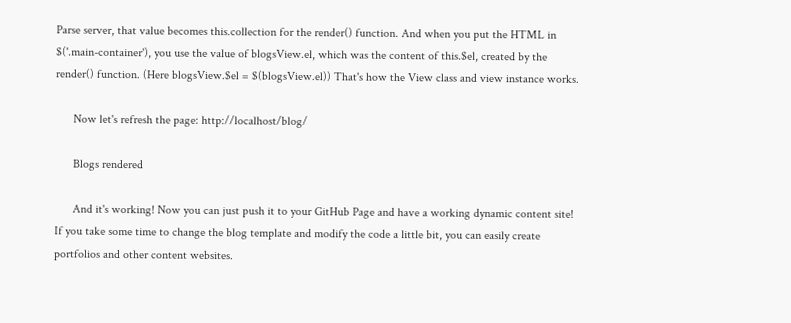Parse server, that value becomes this.collection for the render() function. And when you put the HTML in $('.main-container'), you use the value of blogsView.el, which was the content of this.$el, created by the render() function. (Here blogsView.$el = $(blogsView.el)) That's how the View class and view instance works.

      Now let's refresh the page: http://localhost/blog/

      Blogs rendered

      And it's working! Now you can just push it to your GitHub Page and have a working dynamic content site! If you take some time to change the blog template and modify the code a little bit, you can easily create portfolios and other content websites.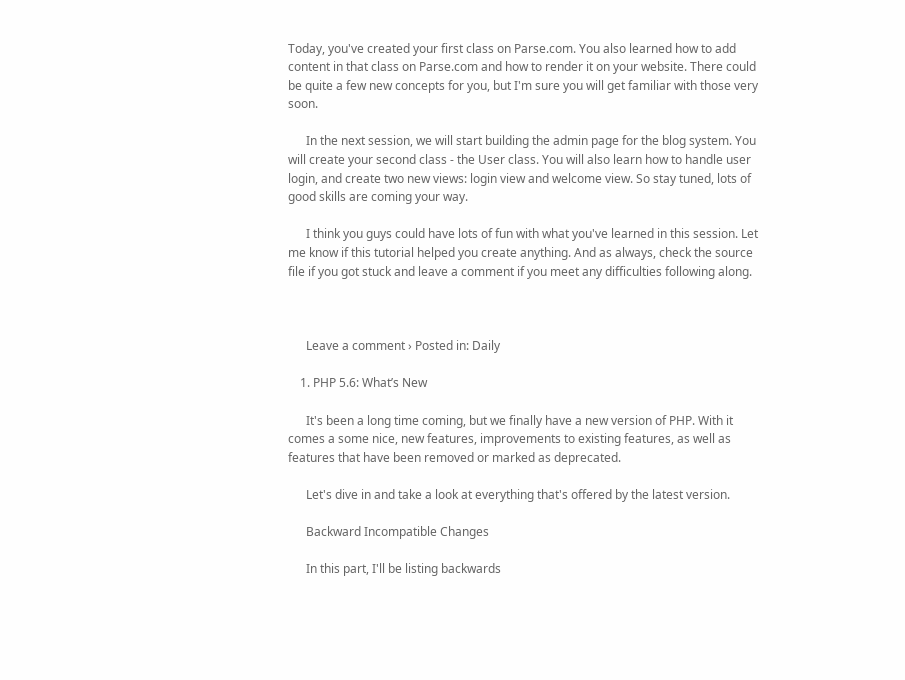Today, you've created your first class on Parse.com. You also learned how to add content in that class on Parse.com and how to render it on your website. There could be quite a few new concepts for you, but I'm sure you will get familiar with those very soon.

      In the next session, we will start building the admin page for the blog system. You will create your second class - the User class. You will also learn how to handle user login, and create two new views: login view and welcome view. So stay tuned, lots of good skills are coming your way.

      I think you guys could have lots of fun with what you've learned in this session. Let me know if this tutorial helped you create anything. And as always, check the source file if you got stuck and leave a comment if you meet any difficulties following along.



      Leave a comment › Posted in: Daily

    1. PHP 5.6: What’s New

      It's been a long time coming, but we finally have a new version of PHP. With it comes a some nice, new features, improvements to existing features, as well as features that have been removed or marked as deprecated.

      Let's dive in and take a look at everything that's offered by the latest version.

      Backward Incompatible Changes

      In this part, I'll be listing backwards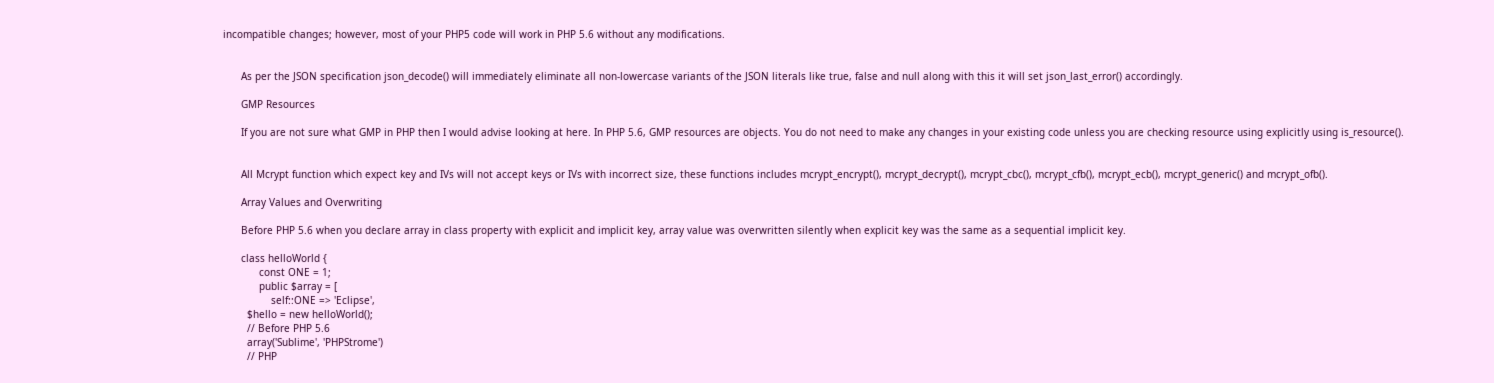incompatible changes; however, most of your PHP5 code will work in PHP 5.6 without any modifications.


      As per the JSON specification json_decode() will immediately eliminate all non-lowercase variants of the JSON literals like true, false and null along with this it will set json_last_error() accordingly.

      GMP Resources

      If you are not sure what GMP in PHP then I would advise looking at here. In PHP 5.6, GMP resources are objects. You do not need to make any changes in your existing code unless you are checking resource using explicitly using is_resource().


      All Mcrypt function which expect key and IVs will not accept keys or IVs with incorrect size, these functions includes mcrypt_encrypt(), mcrypt_decrypt(), mcrypt_cbc(), mcrypt_cfb(), mcrypt_ecb(), mcrypt_generic() and mcrypt_ofb().

      Array Values and Overwriting

      Before PHP 5.6 when you declare array in class property with explicit and implicit key, array value was overwritten silently when explicit key was the same as a sequential implicit key.

      class helloWorld {
            const ONE = 1;
            public $array = [
                self::ONE => 'Eclipse',
        $hello = new helloWorld();
        // Before PHP 5.6
        array('Sublime', 'PHPStrome')
        // PHP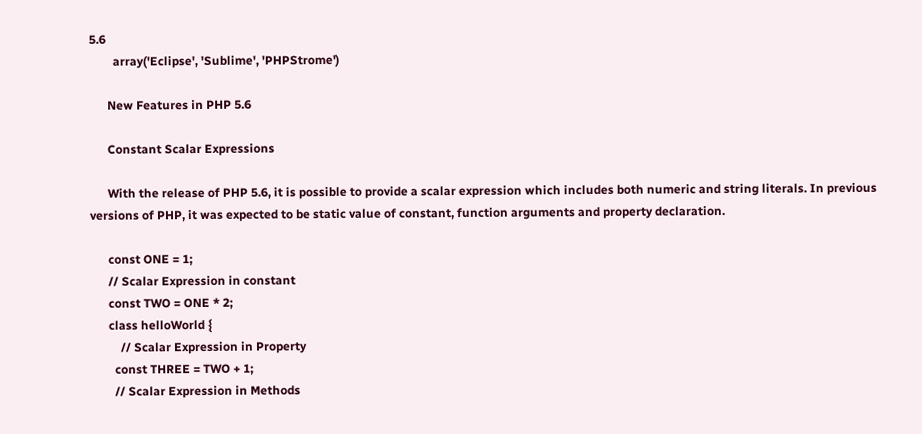5.6
        array('Eclipse', 'Sublime', 'PHPStrome')

      New Features in PHP 5.6

      Constant Scalar Expressions

      With the release of PHP 5.6, it is possible to provide a scalar expression which includes both numeric and string literals. In previous versions of PHP, it was expected to be static value of constant, function arguments and property declaration.

      const ONE = 1;
      // Scalar Expression in constant
      const TWO = ONE * 2;
      class helloWorld {
          // Scalar Expression in Property
        const THREE = TWO + 1;
        // Scalar Expression in Methods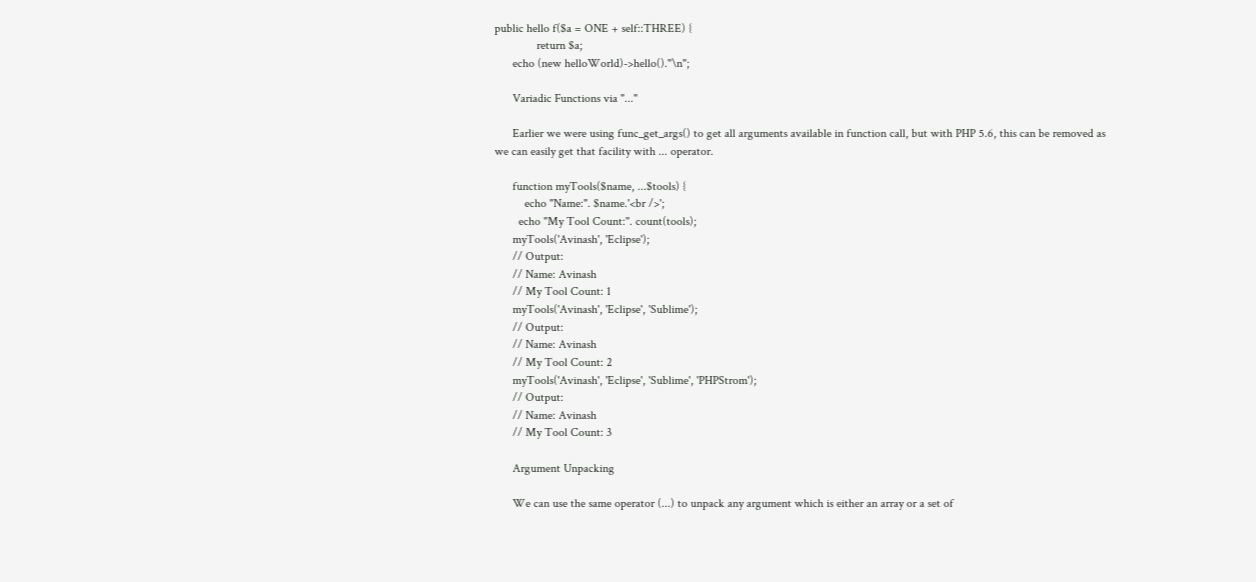public hello f($a = ONE + self::THREE) {
              return $a;
      echo (new helloWorld)->hello()."\n";

      Variadic Functions via "..."

      Earlier we were using func_get_args() to get all arguments available in function call, but with PHP 5.6, this can be removed as we can easily get that facility with ... operator.

      function myTools($name, ...$tools) {
          echo "Name:". $name.'<br />';
        echo "My Tool Count:". count(tools);
      myTools('Avinash', 'Eclipse');
      // Output:
      // Name: Avinash
      // My Tool Count: 1
      myTools('Avinash', 'Eclipse', 'Sublime');
      // Output:
      // Name: Avinash
      // My Tool Count: 2
      myTools('Avinash', 'Eclipse', 'Sublime', 'PHPStrom');
      // Output:
      // Name: Avinash
      // My Tool Count: 3

      Argument Unpacking

      We can use the same operator (...) to unpack any argument which is either an array or a set of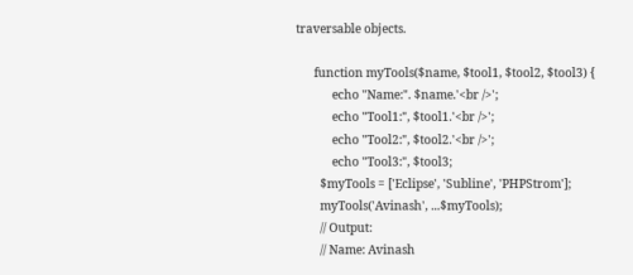traversable objects.

      function myTools($name, $tool1, $tool2, $tool3) {
            echo "Name:". $name.'<br />';
            echo "Tool1:", $tool1.'<br />';
            echo "Tool2:", $tool2.'<br />';
            echo "Tool3:", $tool3;
        $myTools = ['Eclipse', 'Subline', 'PHPStrom'];
        myTools('Avinash', ...$myTools);
        // Output:
        // Name: Avinash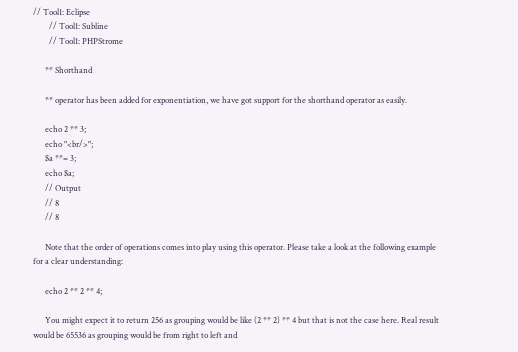// Tool1: Eclipse
        // Tool1: Subline
        // Tool1: PHPStrome

      ** Shorthand

      ** operator has been added for exponentiation, we have got support for the shorthand operator as easily.

      echo 2 ** 3;
      echo "<br/>";
      $a **= 3;
      echo $a;
      // Output
      // 8
      // 8

      Note that the order of operations comes into play using this operator. Please take a look at the following example for a clear understanding:

      echo 2 ** 2 ** 4;

      You might expect it to return 256 as grouping would be like (2 ** 2) ** 4 but that is not the case here. Real result would be 65536 as grouping would be from right to left and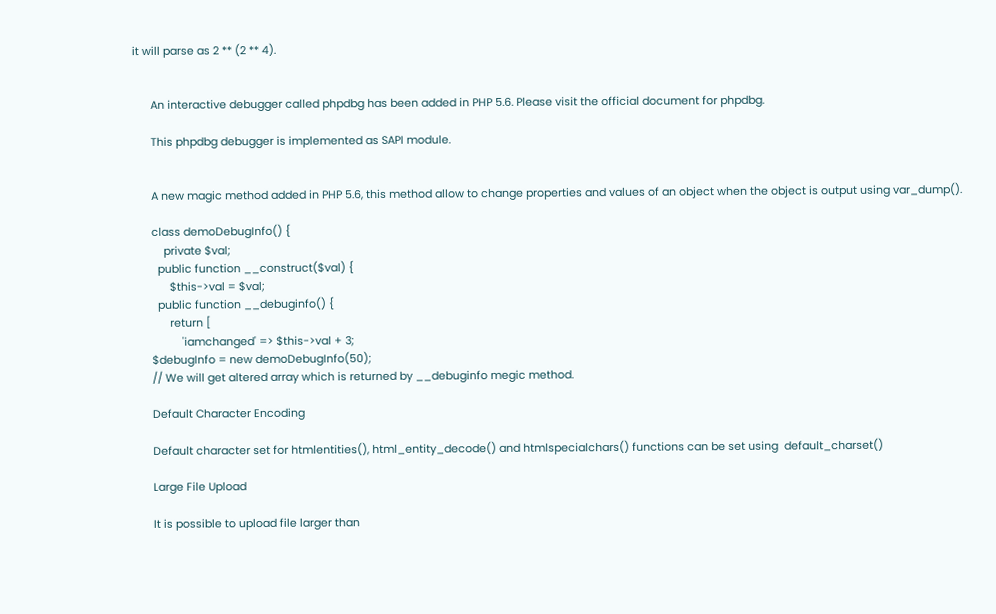it will parse as 2 ** (2 ** 4).


      An interactive debugger called phpdbg has been added in PHP 5.6. Please visit the official document for phpdbg.

      This phpdbg debugger is implemented as SAPI module.


      A new magic method added in PHP 5.6, this method allow to change properties and values of an object when the object is output using var_dump().

      class demoDebugInfo() {
          private $val;
        public function __construct($val) {
            $this->val = $val;
        public function __debuginfo() {
            return [
                'iamchanged' => $this->val + 3;
      $debugInfo = new demoDebugInfo(50);
      // We will get altered array which is returned by __debuginfo megic method.

      Default Character Encoding

      Default character set for htmlentities(), html_entity_decode() and htmlspecialchars() functions can be set using  default_charset()

      Large File Upload

      It is possible to upload file larger than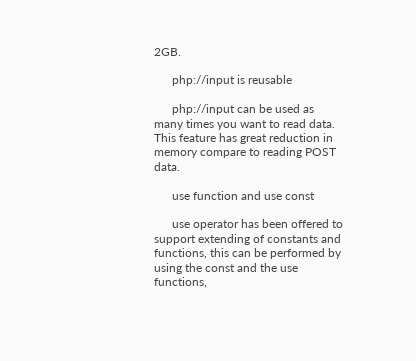2GB.

      php://input is reusable

      php://input can be used as many times you want to read data. This feature has great reduction in memory compare to reading POST data.

      use function and use const

      use operator has been offered to support extending of constants and functions, this can be performed by using the const and the use functions,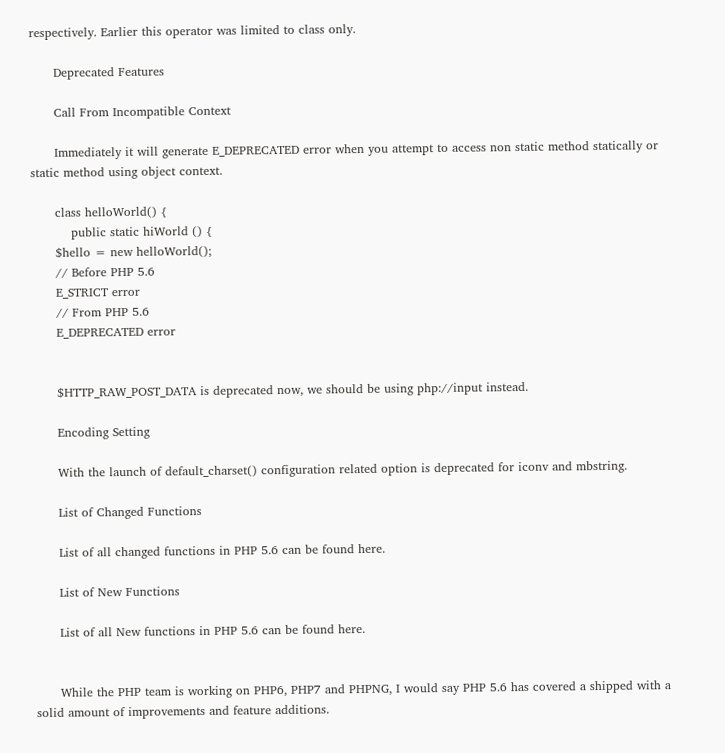respectively. Earlier this operator was limited to class only.

      Deprecated Features

      Call From Incompatible Context

      Immediately it will generate E_DEPRECATED error when you attempt to access non static method statically or static method using object context.

      class helloWorld() {
          public static hiWorld () {
      $hello = new helloWorld();
      // Before PHP 5.6
      E_STRICT error
      // From PHP 5.6
      E_DEPRECATED error


      $HTTP_RAW_POST_DATA is deprecated now, we should be using php://input instead.

      Encoding Setting

      With the launch of default_charset() configuration related option is deprecated for iconv and mbstring.

      List of Changed Functions

      List of all changed functions in PHP 5.6 can be found here.

      List of New Functions

      List of all New functions in PHP 5.6 can be found here.


      While the PHP team is working on PHP6, PHP7 and PHPNG, I would say PHP 5.6 has covered a shipped with a solid amount of improvements and feature additions.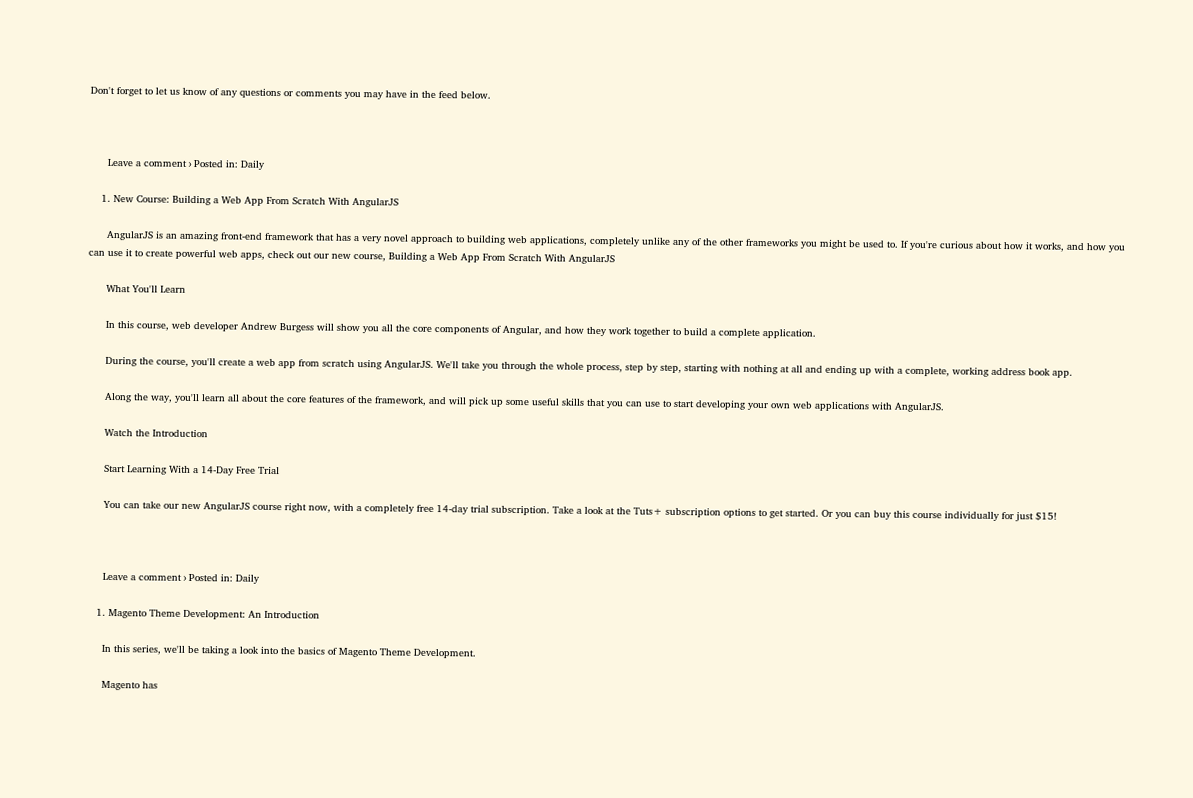Don't forget to let us know of any questions or comments you may have in the feed below.



      Leave a comment › Posted in: Daily

    1. New Course: Building a Web App From Scratch With AngularJS

      AngularJS is an amazing front-end framework that has a very novel approach to building web applications, completely unlike any of the other frameworks you might be used to. If you're curious about how it works, and how you can use it to create powerful web apps, check out our new course, Building a Web App From Scratch With AngularJS

      What You'll Learn

      In this course, web developer Andrew Burgess will show you all the core components of Angular, and how they work together to build a complete application.

      During the course, you'll create a web app from scratch using AngularJS. We'll take you through the whole process, step by step, starting with nothing at all and ending up with a complete, working address book app.

      Along the way, you'll learn all about the core features of the framework, and will pick up some useful skills that you can use to start developing your own web applications with AngularJS.

      Watch the Introduction

      Start Learning With a 14-Day Free Trial

      You can take our new AngularJS course right now, with a completely free 14-day trial subscription. Take a look at the Tuts+ subscription options to get started. Or you can buy this course individually for just $15!



      Leave a comment › Posted in: Daily

    1. Magento Theme Development: An Introduction

      In this series, we'll be taking a look into the basics of Magento Theme Development.

      Magento has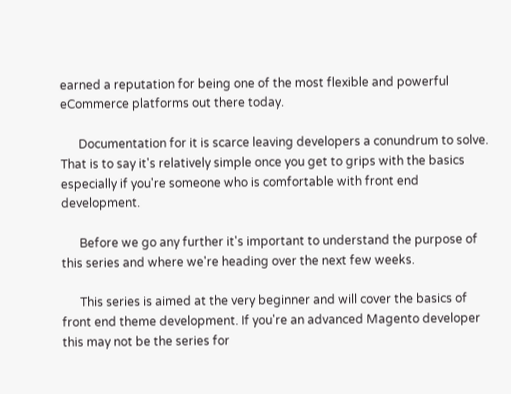earned a reputation for being one of the most flexible and powerful eCommerce platforms out there today.

      Documentation for it is scarce leaving developers a conundrum to solve. That is to say it's relatively simple once you get to grips with the basics especially if you're someone who is comfortable with front end development.

      Before we go any further it's important to understand the purpose of this series and where we're heading over the next few weeks.

      This series is aimed at the very beginner and will cover the basics of front end theme development. If you're an advanced Magento developer this may not be the series for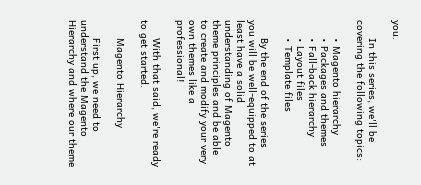you.

      In this series, we'll be covering the following topics:

      • Magento hierarchy
      • Packages and themes
      • Fall-back hierarchy
      • Layout files
      • Template files

      By the end of the series you will be well-equipped to at least have a solid understanding of Magento theme principles and be able to create and modify your very own themes like a professional!

      With that said, we're ready to get started.

      Magento Hierarchy

      First up, we need to understand the Magento Hierarchy and where our theme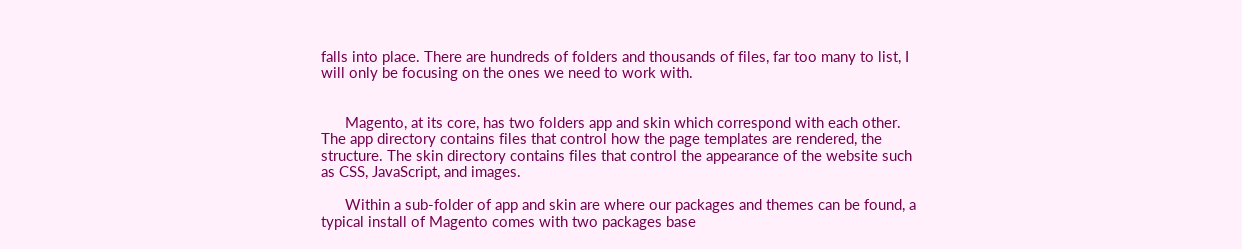falls into place. There are hundreds of folders and thousands of files, far too many to list, I will only be focusing on the ones we need to work with.


      Magento, at its core, has two folders app and skin which correspond with each other. The app directory contains files that control how the page templates are rendered, the structure. The skin directory contains files that control the appearance of the website such as CSS, JavaScript, and images.

      Within a sub-folder of app and skin are where our packages and themes can be found, a typical install of Magento comes with two packages base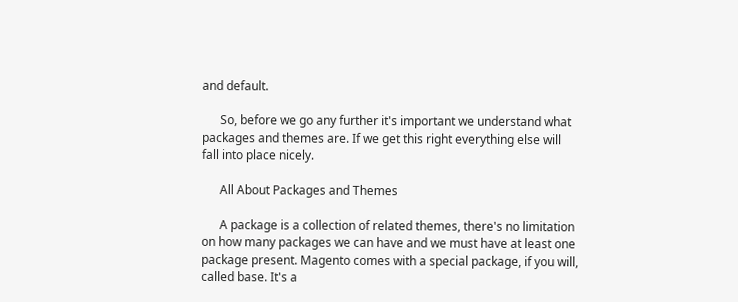and default.

      So, before we go any further it's important we understand what packages and themes are. If we get this right everything else will fall into place nicely.

      All About Packages and Themes

      A package is a collection of related themes, there's no limitation on how many packages we can have and we must have at least one package present. Magento comes with a special package, if you will, called base. It's a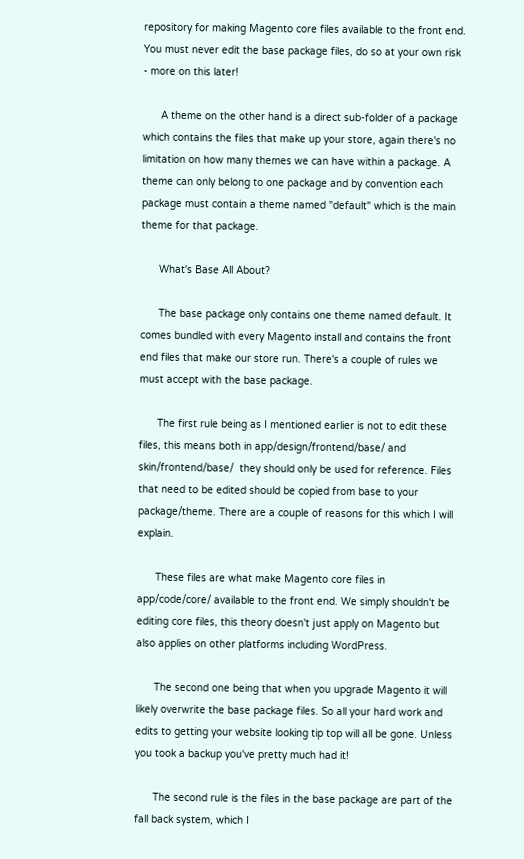repository for making Magento core files available to the front end. You must never edit the base package files, do so at your own risk - more on this later!

      A theme on the other hand is a direct sub-folder of a package which contains the files that make up your store, again there's no limitation on how many themes we can have within a package. A theme can only belong to one package and by convention each package must contain a theme named "default" which is the main theme for that package.

      What's Base All About?

      The base package only contains one theme named default. It comes bundled with every Magento install and contains the front end files that make our store run. There's a couple of rules we must accept with the base package.

      The first rule being as I mentioned earlier is not to edit these files, this means both in app/design/frontend/base/ and skin/frontend/base/  they should only be used for reference. Files that need to be edited should be copied from base to your package/theme. There are a couple of reasons for this which I will explain.

      These files are what make Magento core files in app/code/core/ available to the front end. We simply shouldn't be editing core files, this theory doesn't just apply on Magento but also applies on other platforms including WordPress.

      The second one being that when you upgrade Magento it will likely overwrite the base package files. So all your hard work and edits to getting your website looking tip top will all be gone. Unless you took a backup you've pretty much had it!

      The second rule is the files in the base package are part of the fall back system, which I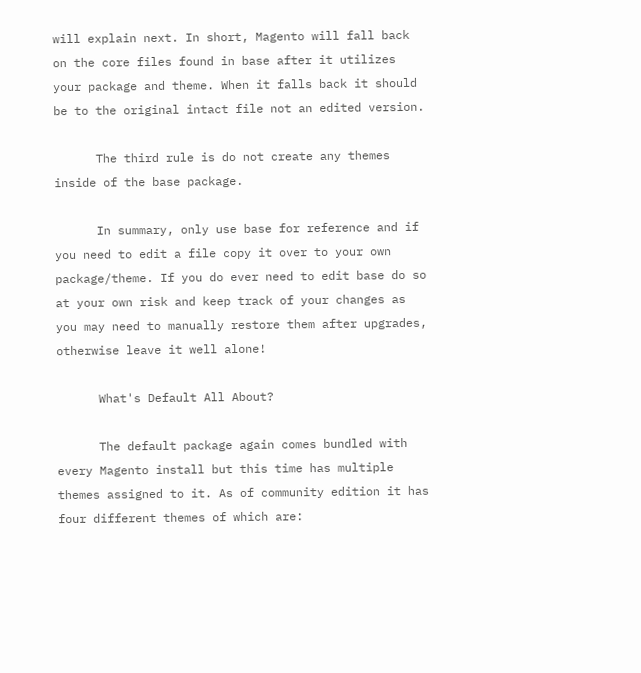will explain next. In short, Magento will fall back on the core files found in base after it utilizes your package and theme. When it falls back it should be to the original intact file not an edited version.

      The third rule is do not create any themes inside of the base package.

      In summary, only use base for reference and if you need to edit a file copy it over to your own package/theme. If you do ever need to edit base do so at your own risk and keep track of your changes as you may need to manually restore them after upgrades, otherwise leave it well alone!

      What's Default All About?

      The default package again comes bundled with every Magento install but this time has multiple themes assigned to it. As of community edition it has four different themes of which are: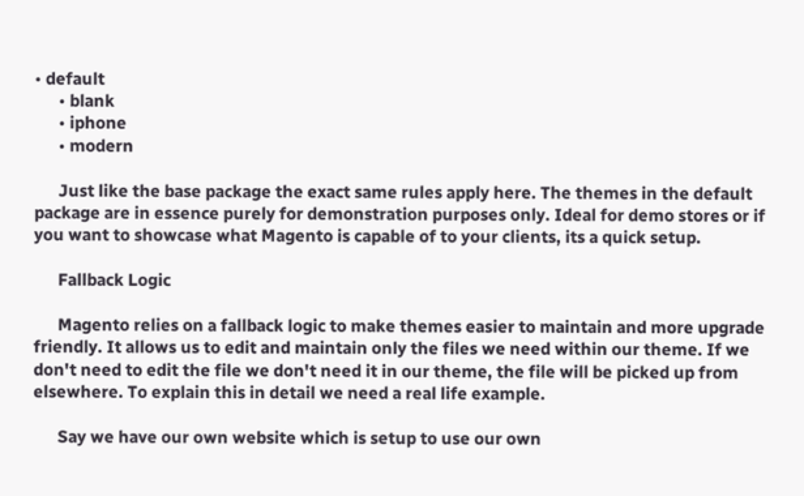• default
      • blank
      • iphone
      • modern

      Just like the base package the exact same rules apply here. The themes in the default package are in essence purely for demonstration purposes only. Ideal for demo stores or if you want to showcase what Magento is capable of to your clients, its a quick setup.

      Fallback Logic

      Magento relies on a fallback logic to make themes easier to maintain and more upgrade friendly. It allows us to edit and maintain only the files we need within our theme. If we don't need to edit the file we don't need it in our theme, the file will be picked up from elsewhere. To explain this in detail we need a real life example.

      Say we have our own website which is setup to use our own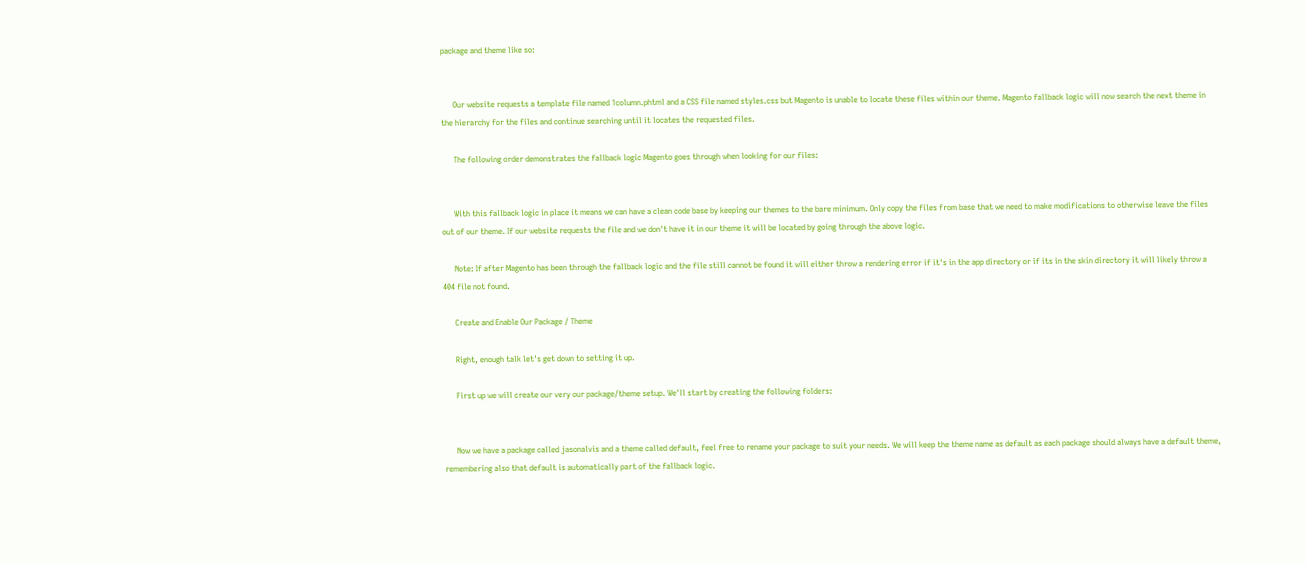package and theme like so:


      Our website requests a template file named 1column.phtml and a CSS file named styles.css but Magento is unable to locate these files within our theme. Magento fallback logic will now search the next theme in the hierarchy for the files and continue searching until it locates the requested files.

      The following order demonstrates the fallback logic Magento goes through when looking for our files:


      With this fallback logic in place it means we can have a clean code base by keeping our themes to the bare minimum. Only copy the files from base that we need to make modifications to otherwise leave the files out of our theme. If our website requests the file and we don't have it in our theme it will be located by going through the above logic.

      Note: If after Magento has been through the fallback logic and the file still cannot be found it will either throw a rendering error if it's in the app directory or if its in the skin directory it will likely throw a 404 file not found.

      Create and Enable Our Package / Theme

      Right, enough talk let's get down to setting it up.

      First up we will create our very our package/theme setup. We'll start by creating the following folders:


      Now we have a package called jasonalvis and a theme called default, feel free to rename your package to suit your needs. We will keep the theme name as default as each package should always have a default theme, remembering also that default is automatically part of the fallback logic.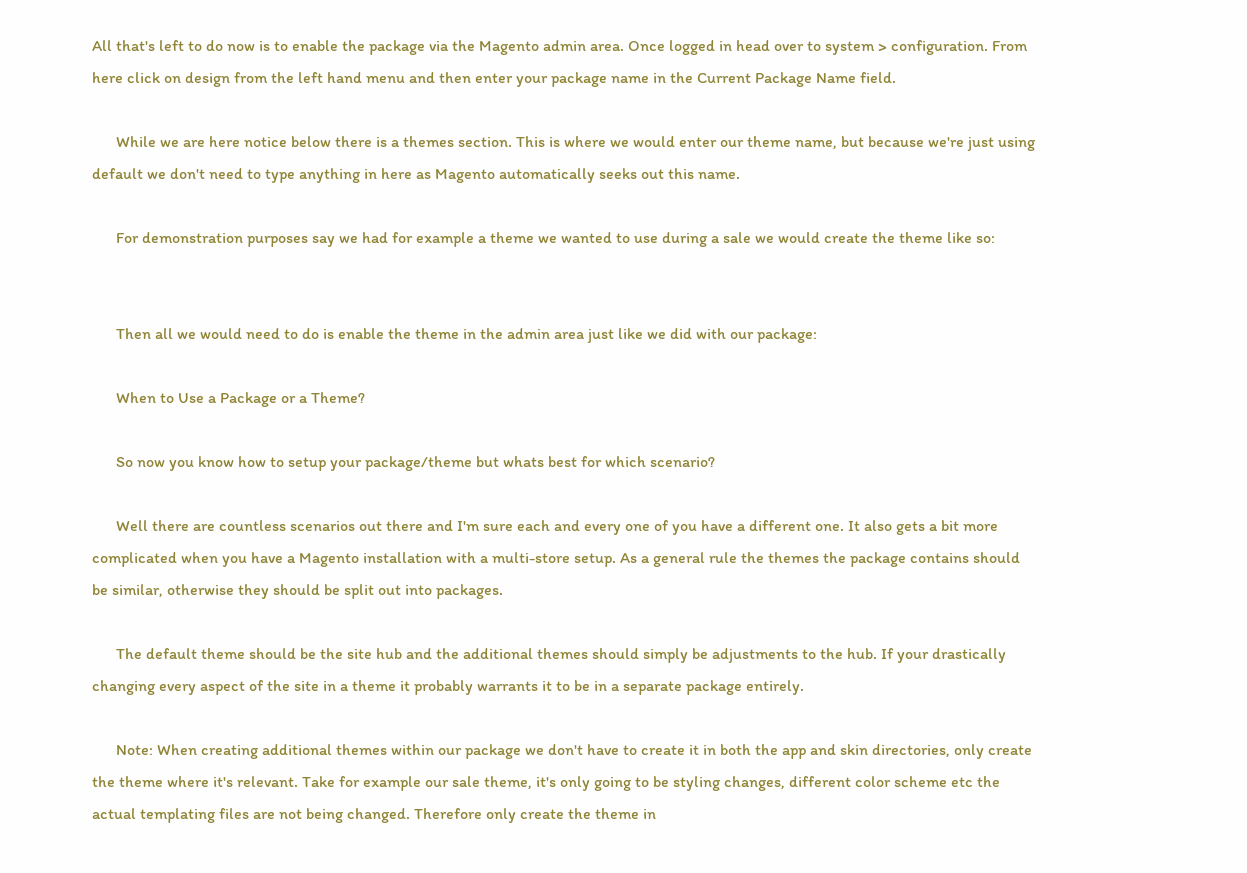All that's left to do now is to enable the package via the Magento admin area. Once logged in head over to system > configuration. From here click on design from the left hand menu and then enter your package name in the Current Package Name field.

      While we are here notice below there is a themes section. This is where we would enter our theme name, but because we're just using default we don't need to type anything in here as Magento automatically seeks out this name.

      For demonstration purposes say we had for example a theme we wanted to use during a sale we would create the theme like so:


      Then all we would need to do is enable the theme in the admin area just like we did with our package:

      When to Use a Package or a Theme?

      So now you know how to setup your package/theme but whats best for which scenario?

      Well there are countless scenarios out there and I'm sure each and every one of you have a different one. It also gets a bit more complicated when you have a Magento installation with a multi-store setup. As a general rule the themes the package contains should be similar, otherwise they should be split out into packages.

      The default theme should be the site hub and the additional themes should simply be adjustments to the hub. If your drastically changing every aspect of the site in a theme it probably warrants it to be in a separate package entirely.

      Note: When creating additional themes within our package we don't have to create it in both the app and skin directories, only create the theme where it's relevant. Take for example our sale theme, it's only going to be styling changes, different color scheme etc the actual templating files are not being changed. Therefore only create the theme in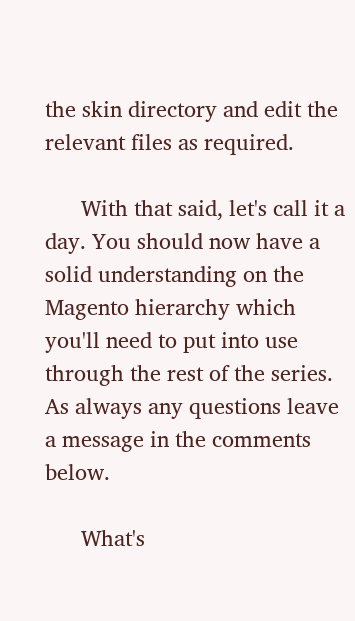the skin directory and edit the relevant files as required.

      With that said, let's call it a day. You should now have a solid understanding on the Magento hierarchy which you'll need to put into use through the rest of the series. As always any questions leave a message in the comments below.

      What's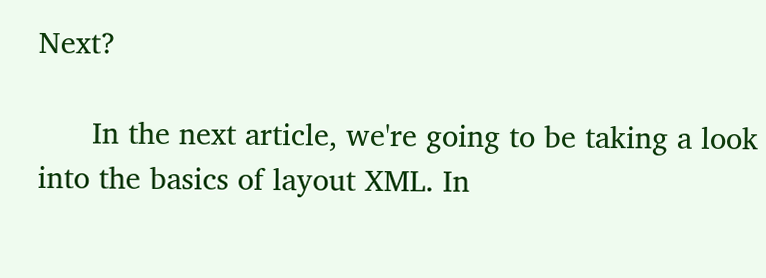Next?

      In the next article, we're going to be taking a look into the basics of layout XML. In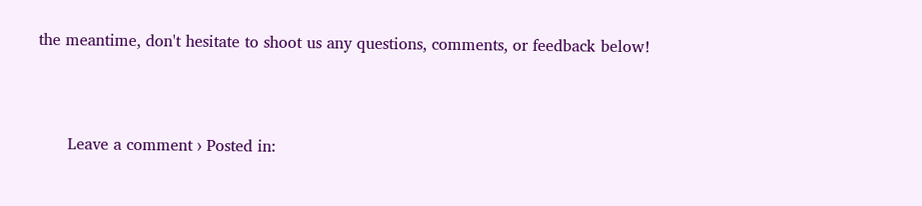the meantime, don't hesitate to shoot us any questions, comments, or feedback below!



      Leave a comment › Posted in: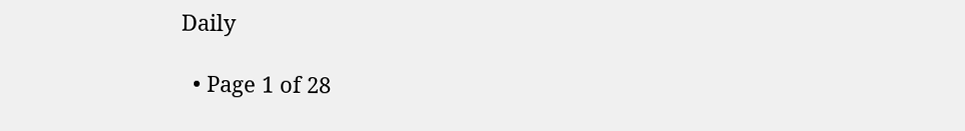Daily

  • Page 1 of 28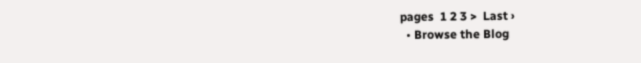pages  1 2 3 >  Last ›
  • Browse the Blog